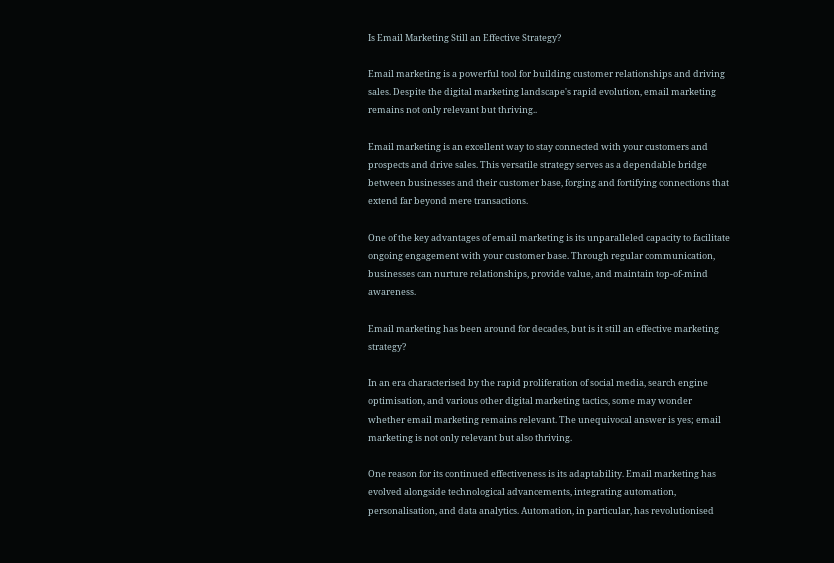Is Email Marketing Still an Effective Strategy?

Email marketing is a powerful tool for building customer relationships and driving sales. Despite the digital marketing landscape's rapid evolution, email marketing remains not only relevant but thriving..

Email marketing is an excellent way to stay connected with your customers and prospects and drive sales. This versatile strategy serves as a dependable bridge between businesses and their customer base, forging and fortifying connections that extend far beyond mere transactions.

One of the key advantages of email marketing is its unparalleled capacity to facilitate ongoing engagement with your customer base. Through regular communication, businesses can nurture relationships, provide value, and maintain top-of-mind awareness.

Email marketing has been around for decades, but is it still an effective marketing strategy?

In an era characterised by the rapid proliferation of social media, search engine optimisation, and various other digital marketing tactics, some may wonder whether email marketing remains relevant. The unequivocal answer is yes; email marketing is not only relevant but also thriving.

One reason for its continued effectiveness is its adaptability. Email marketing has evolved alongside technological advancements, integrating automation, personalisation, and data analytics. Automation, in particular, has revolutionised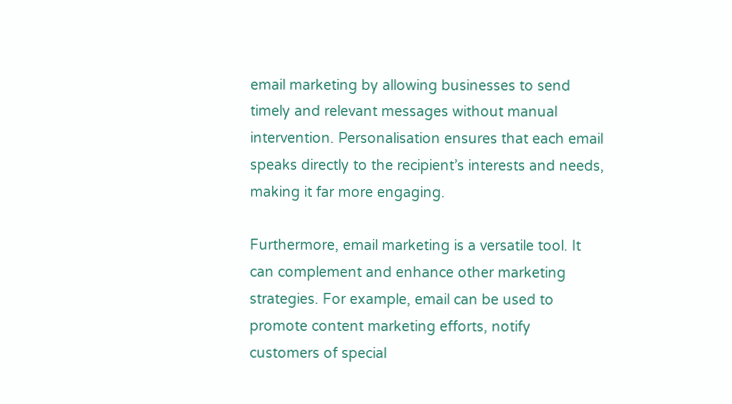email marketing by allowing businesses to send timely and relevant messages without manual intervention. Personalisation ensures that each email speaks directly to the recipient’s interests and needs, making it far more engaging.

Furthermore, email marketing is a versatile tool. It can complement and enhance other marketing strategies. For example, email can be used to promote content marketing efforts, notify customers of special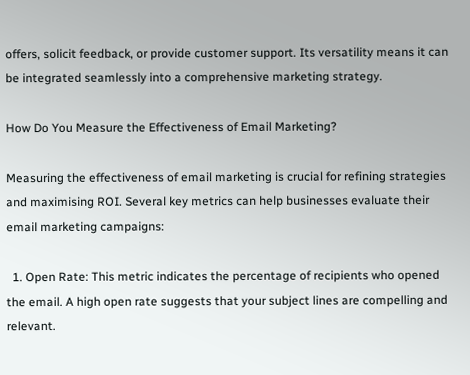offers, solicit feedback, or provide customer support. Its versatility means it can be integrated seamlessly into a comprehensive marketing strategy.

How Do You Measure the Effectiveness of Email Marketing?

Measuring the effectiveness of email marketing is crucial for refining strategies and maximising ROI. Several key metrics can help businesses evaluate their email marketing campaigns:

  1. Open Rate: This metric indicates the percentage of recipients who opened the email. A high open rate suggests that your subject lines are compelling and relevant.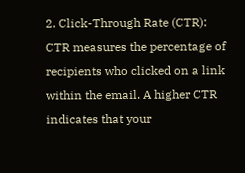2. Click-Through Rate (CTR): CTR measures the percentage of recipients who clicked on a link within the email. A higher CTR indicates that your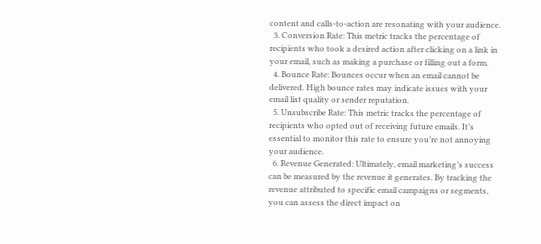content and calls-to-action are resonating with your audience.
  3. Conversion Rate: This metric tracks the percentage of recipients who took a desired action after clicking on a link in your email, such as making a purchase or filling out a form.
  4. Bounce Rate: Bounces occur when an email cannot be delivered. High bounce rates may indicate issues with your email list quality or sender reputation.
  5. Unsubscribe Rate: This metric tracks the percentage of recipients who opted out of receiving future emails. It’s essential to monitor this rate to ensure you’re not annoying your audience.
  6. Revenue Generated: Ultimately, email marketing’s success can be measured by the revenue it generates. By tracking the revenue attributed to specific email campaigns or segments, you can assess the direct impact on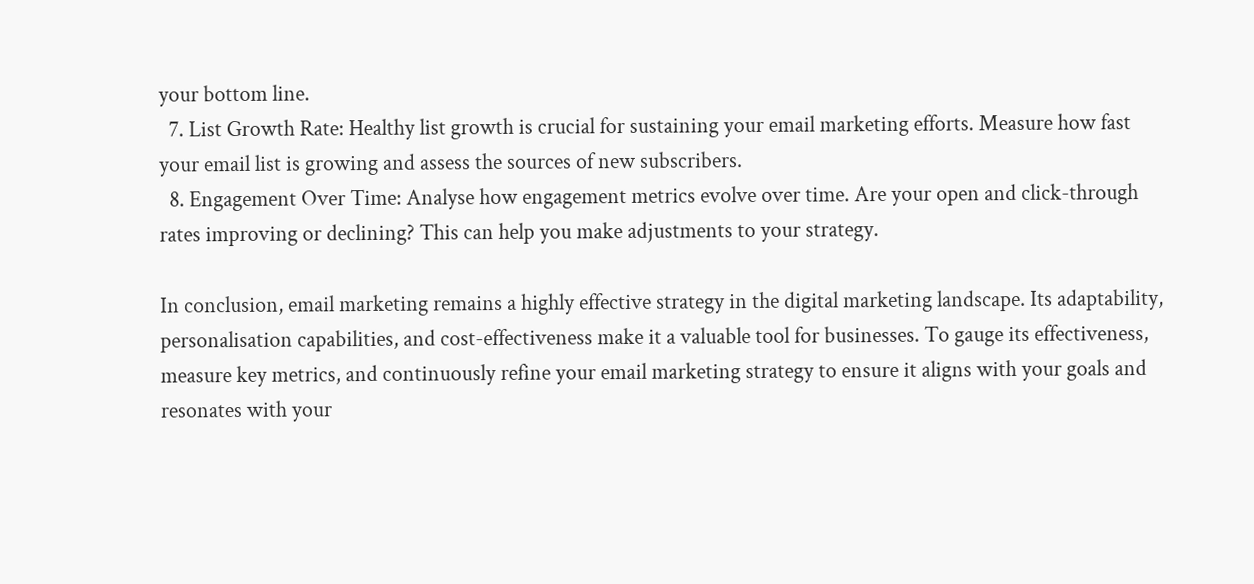your bottom line.
  7. List Growth Rate: Healthy list growth is crucial for sustaining your email marketing efforts. Measure how fast your email list is growing and assess the sources of new subscribers.
  8. Engagement Over Time: Analyse how engagement metrics evolve over time. Are your open and click-through rates improving or declining? This can help you make adjustments to your strategy.

In conclusion, email marketing remains a highly effective strategy in the digital marketing landscape. Its adaptability, personalisation capabilities, and cost-effectiveness make it a valuable tool for businesses. To gauge its effectiveness, measure key metrics, and continuously refine your email marketing strategy to ensure it aligns with your goals and resonates with your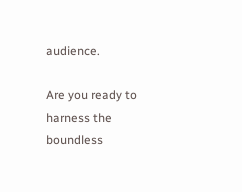audience.

Are you ready to harness the boundless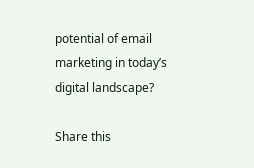potential of email marketing in today’s digital landscape?

Share this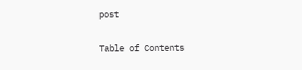post

Table of Contents